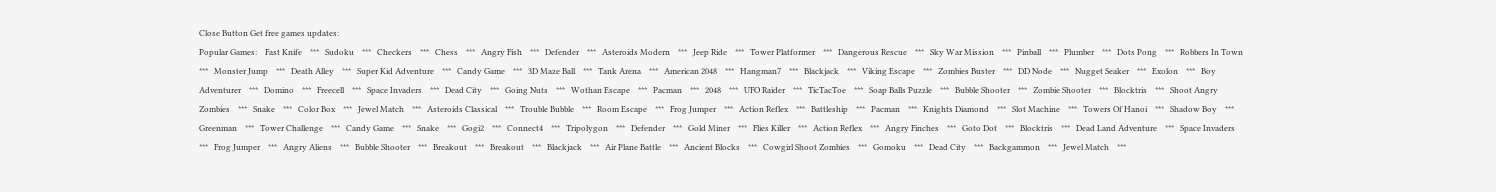Close Button Get free games updates:
Popular Games:    Fast Knife    ***   Sudoku    ***   Checkers    ***   Chess    ***   Angry Fish    ***   Defender    ***   Asteroids Modern    ***   Jeep Ride    ***   Tower Platformer    ***   Dangerous Rescue    ***   Sky War Mission    ***   Pinball    ***   Plumber    ***   Dots Pong    ***   Robbers In Town    ***   Monster Jump    ***   Death Alley    ***   Super Kid Adventure    ***   Candy Game    ***   3D Maze Ball    ***   Tank Arena    ***   American 2048    ***   Hangman7    ***   Blackjack    ***   Viking Escape    ***   Zombies Buster    ***   DD Node    ***   Nugget Seaker    ***   Exolon    ***   Boy Adventurer    ***   Domino    ***   Freecell    ***   Space Invaders    ***   Dead City    ***   Going Nuts    ***   Wothan Escape    ***   Pacman    ***   2048    ***   UFO Raider    ***   TicTacToe    ***   Soap Balls Puzzle    ***   Bubble Shooter    ***   Zombie Shooter    ***   Blocktris    ***   Shoot Angry Zombies    ***   Snake    ***   Color Box    ***   Jewel Match    ***   Asteroids Classical    ***   Trouble Bubble    ***   Room Escape    ***   Frog Jumper    ***   Action Reflex    ***   Battleship    ***   Pacman    ***   Knights Diamond    ***   Slot Machine    ***   Towers Of Hanoi    ***   Shadow Boy    ***   Greenman    ***   Tower Challenge    ***   Candy Game    ***   Snake    ***   Gogi2    ***   Connect4    ***   Tripolygon    ***   Defender    ***   Gold Miner    ***   Flies Killer    ***   Action Reflex    ***   Angry Finches    ***   Goto Dot    ***   Blocktris    ***   Dead Land Adventure    ***   Space Invaders    ***   Frog Jumper    ***   Angry Aliens    ***   Bubble Shooter    ***   Breakout    ***   Breakout    ***   Blackjack    ***   Air Plane Battle    ***   Ancient Blocks    ***   Cowgirl Shoot Zombies    ***   Gomoku    ***   Dead City    ***   Backgammon    ***   Jewel Match    ***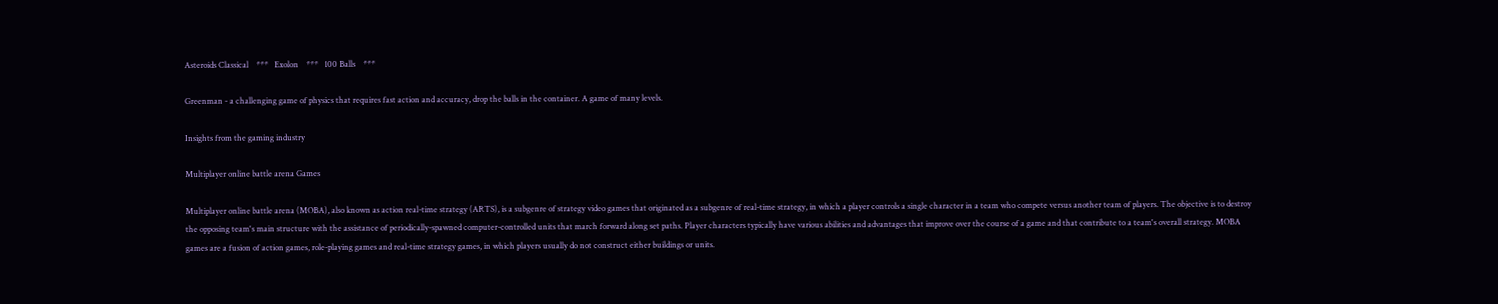Asteroids Classical    ***   Exolon    ***   100 Balls    ***

Greenman - a challenging game of physics that requires fast action and accuracy, drop the balls in the container. A game of many levels.

Insights from the gaming industry

Multiplayer online battle arena Games

Multiplayer online battle arena (MOBA), also known as action real-time strategy (ARTS), is a subgenre of strategy video games that originated as a subgenre of real-time strategy, in which a player controls a single character in a team who compete versus another team of players. The objective is to destroy the opposing team's main structure with the assistance of periodically-spawned computer-controlled units that march forward along set paths. Player characters typically have various abilities and advantages that improve over the course of a game and that contribute to a team's overall strategy. MOBA games are a fusion of action games, role-playing games and real-time strategy games, in which players usually do not construct either buildings or units.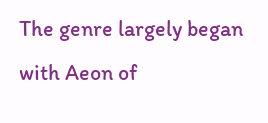The genre largely began with Aeon of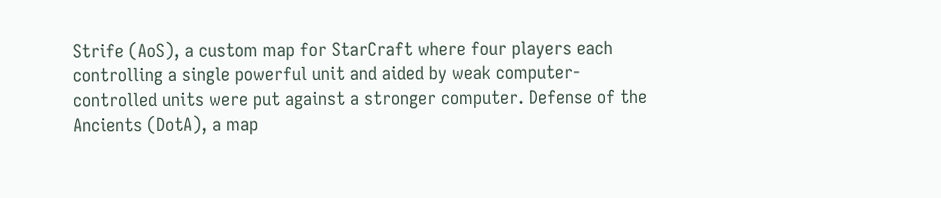Strife (AoS), a custom map for StarCraft where four players each controlling a single powerful unit and aided by weak computer-controlled units were put against a stronger computer. Defense of the Ancients (DotA), a map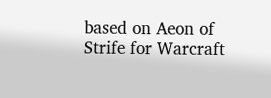based on Aeon of Strife for Warcraft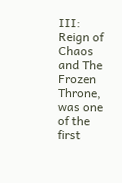III: Reign of Chaos and The Frozen Throne, was one of the first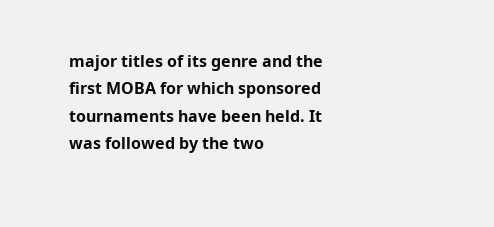major titles of its genre and the first MOBA for which sponsored tournaments have been held. It was followed by the two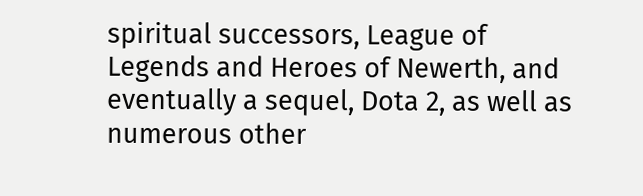spiritual successors, League of Legends and Heroes of Newerth, and eventually a sequel, Dota 2, as well as numerous other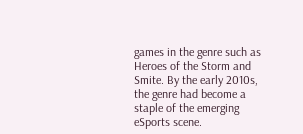games in the genre such as Heroes of the Storm and Smite. By the early 2010s, the genre had become a staple of the emerging eSports scene.